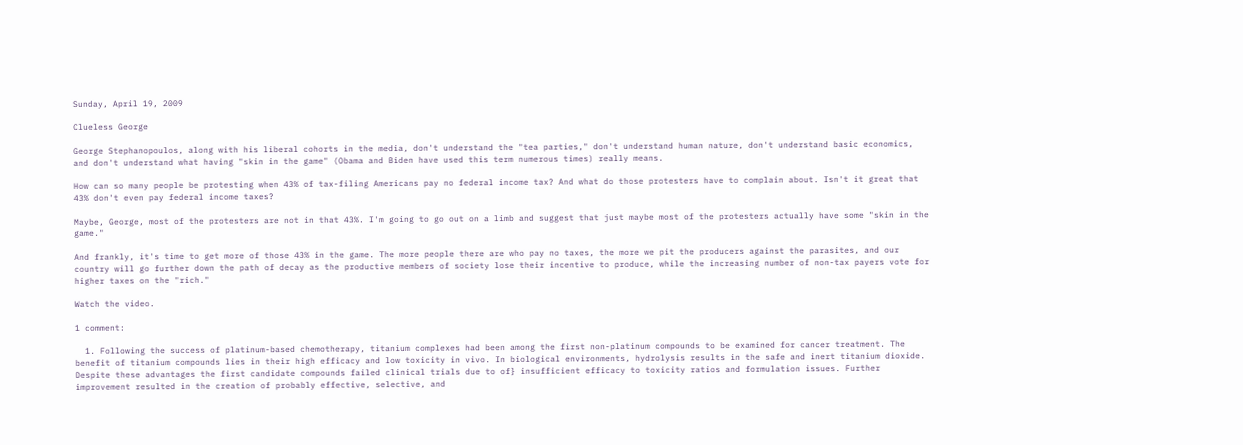Sunday, April 19, 2009

Clueless George

George Stephanopoulos, along with his liberal cohorts in the media, don't understand the "tea parties," don't understand human nature, don't understand basic economics, and don't understand what having "skin in the game" (Obama and Biden have used this term numerous times) really means.

How can so many people be protesting when 43% of tax-filing Americans pay no federal income tax? And what do those protesters have to complain about. Isn't it great that 43% don't even pay federal income taxes?

Maybe, George, most of the protesters are not in that 43%. I'm going to go out on a limb and suggest that just maybe most of the protesters actually have some "skin in the game."

And frankly, it's time to get more of those 43% in the game. The more people there are who pay no taxes, the more we pit the producers against the parasites, and our country will go further down the path of decay as the productive members of society lose their incentive to produce, while the increasing number of non-tax payers vote for higher taxes on the "rich."

Watch the video.

1 comment:

  1. Following the success of platinum-based chemotherapy, titanium complexes had been among the first non-platinum compounds to be examined for cancer treatment. The benefit of titanium compounds lies in their high efficacy and low toxicity in vivo. In biological environments, hydrolysis results in the safe and inert titanium dioxide. Despite these advantages the first candidate compounds failed clinical trials due to of} insufficient efficacy to toxicity ratios and formulation issues. Further improvement resulted in the creation of probably effective, selective, and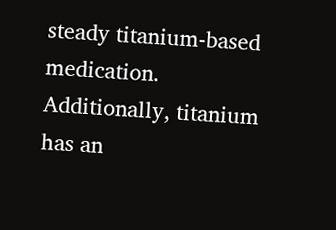steady titanium-based medication. Additionally, titanium has an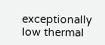exceptionally low thermal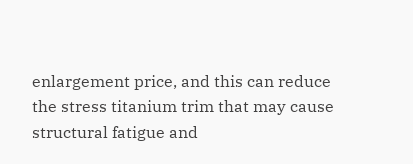enlargement price, and this can reduce the stress titanium trim that may cause structural fatigue and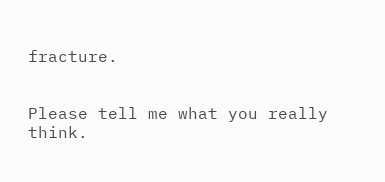fracture.


Please tell me what you really think.